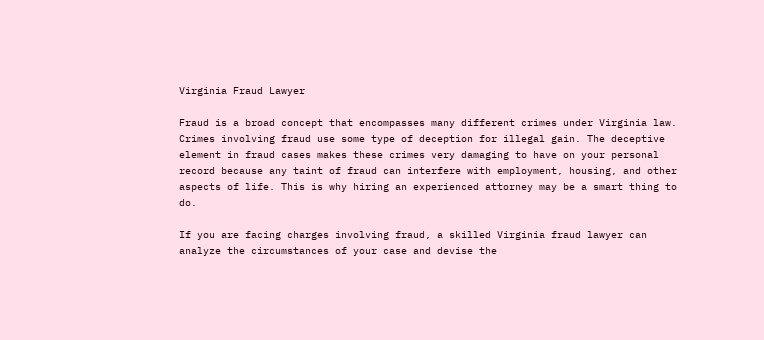Virginia Fraud Lawyer

Fraud is a broad concept that encompasses many different crimes under Virginia law. Crimes involving fraud use some type of deception for illegal gain. The deceptive element in fraud cases makes these crimes very damaging to have on your personal record because any taint of fraud can interfere with employment, housing, and other aspects of life. This is why hiring an experienced attorney may be a smart thing to do.

If you are facing charges involving fraud, a skilled Virginia fraud lawyer can analyze the circumstances of your case and devise the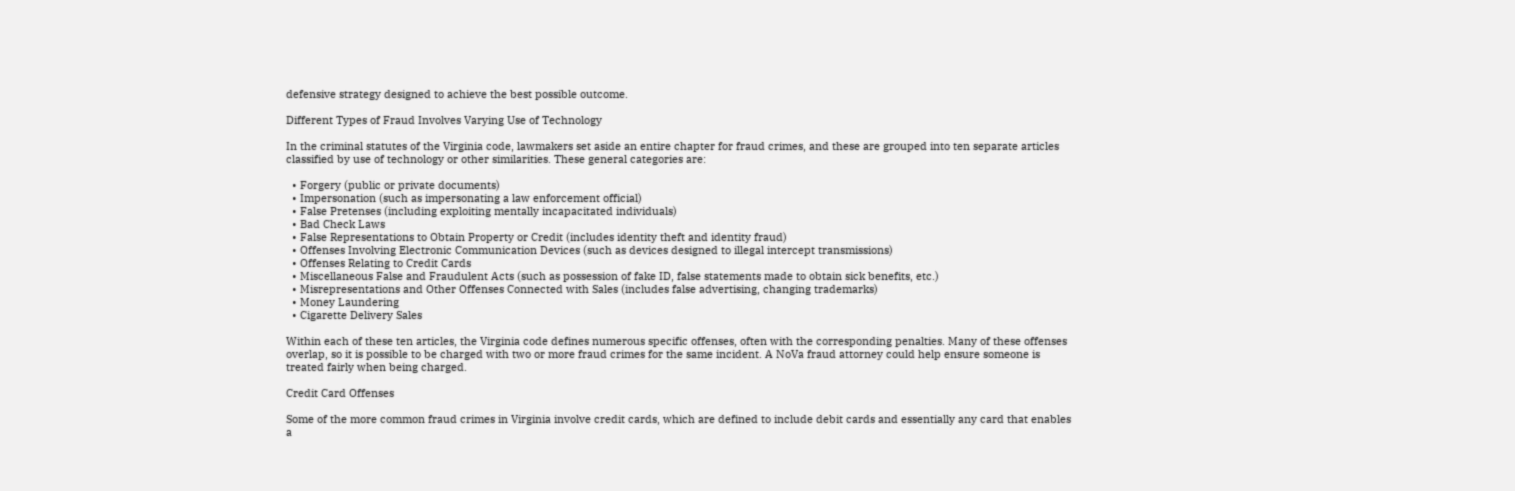defensive strategy designed to achieve the best possible outcome.

Different Types of Fraud Involves Varying Use of Technology

In the criminal statutes of the Virginia code, lawmakers set aside an entire chapter for fraud crimes, and these are grouped into ten separate articles classified by use of technology or other similarities. These general categories are:

  • Forgery (public or private documents)
  • Impersonation (such as impersonating a law enforcement official)
  • False Pretenses (including exploiting mentally incapacitated individuals)
  • Bad Check Laws
  • False Representations to Obtain Property or Credit (includes identity theft and identity fraud)
  • Offenses Involving Electronic Communication Devices (such as devices designed to illegal intercept transmissions)
  • Offenses Relating to Credit Cards
  • Miscellaneous False and Fraudulent Acts (such as possession of fake ID, false statements made to obtain sick benefits, etc.)
  • Misrepresentations and Other Offenses Connected with Sales (includes false advertising, changing trademarks)
  • Money Laundering
  • Cigarette Delivery Sales

Within each of these ten articles, the Virginia code defines numerous specific offenses, often with the corresponding penalties. Many of these offenses overlap, so it is possible to be charged with two or more fraud crimes for the same incident. A NoVa fraud attorney could help ensure someone is treated fairly when being charged.

Credit Card Offenses

Some of the more common fraud crimes in Virginia involve credit cards, which are defined to include debit cards and essentially any card that enables a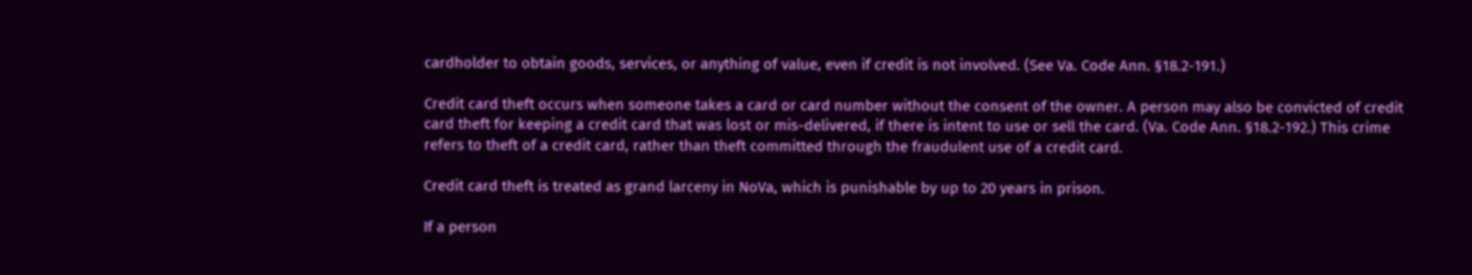cardholder to obtain goods, services, or anything of value, even if credit is not involved. (See Va. Code Ann. §18.2-191.)

Credit card theft occurs when someone takes a card or card number without the consent of the owner. A person may also be convicted of credit card theft for keeping a credit card that was lost or mis-delivered, if there is intent to use or sell the card. (Va. Code Ann. §18.2-192.) This crime refers to theft of a credit card, rather than theft committed through the fraudulent use of a credit card.

Credit card theft is treated as grand larceny in NoVa, which is punishable by up to 20 years in prison.

If a person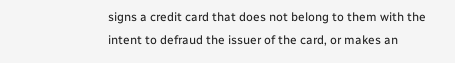signs a credit card that does not belong to them with the intent to defraud the issuer of the card, or makes an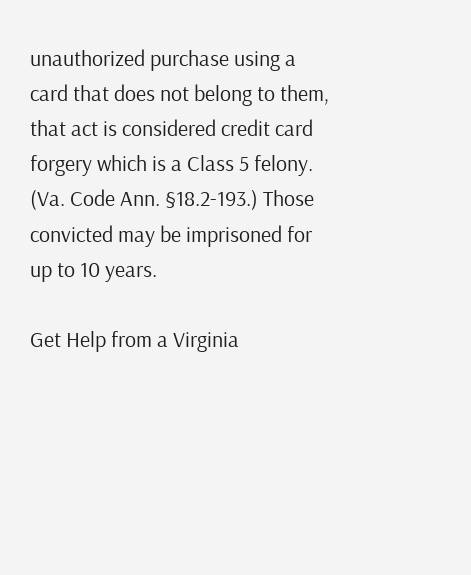unauthorized purchase using a card that does not belong to them, that act is considered credit card forgery which is a Class 5 felony. (Va. Code Ann. §18.2-193.) Those convicted may be imprisoned for up to 10 years.

Get Help from a Virginia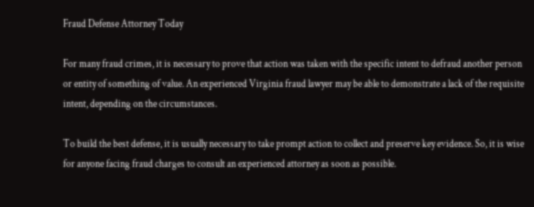Fraud Defense Attorney Today

For many fraud crimes, it is necessary to prove that action was taken with the specific intent to defraud another person or entity of something of value. An experienced Virginia fraud lawyer may be able to demonstrate a lack of the requisite intent, depending on the circumstances.

To build the best defense, it is usually necessary to take prompt action to collect and preserve key evidence. So, it is wise for anyone facing fraud charges to consult an experienced attorney as soon as possible.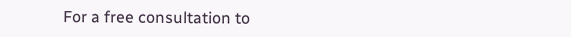For a free consultation to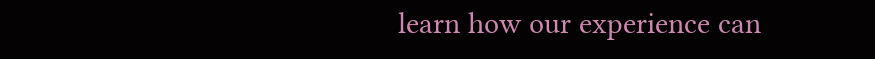learn how our experience can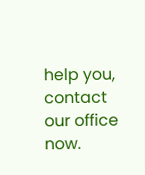help you, contact our office now.